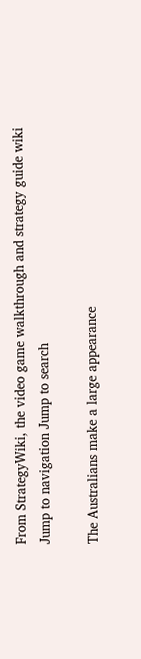From StrategyWiki, the video game walkthrough and strategy guide wiki
Jump to navigation Jump to search

The Australians make a large appearance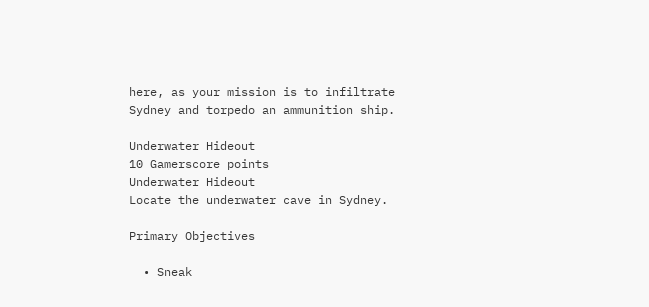here, as your mission is to infiltrate Sydney and torpedo an ammunition ship.

Underwater Hideout
10 Gamerscore points
Underwater Hideout
Locate the underwater cave in Sydney.

Primary Objectives

  • Sneak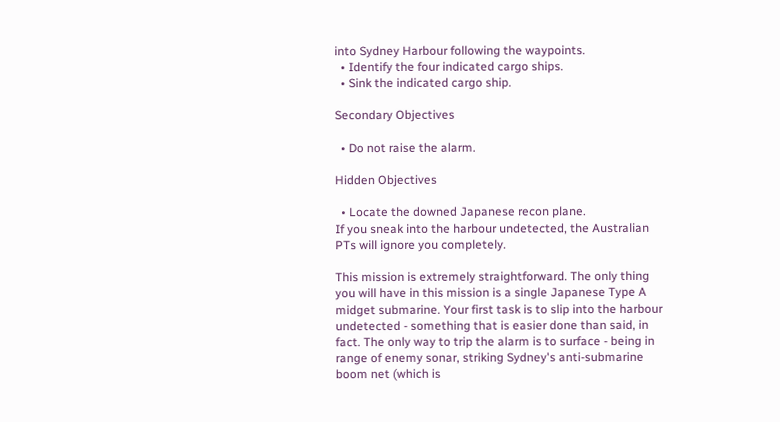into Sydney Harbour following the waypoints.
  • Identify the four indicated cargo ships.
  • Sink the indicated cargo ship.

Secondary Objectives

  • Do not raise the alarm.

Hidden Objectives

  • Locate the downed Japanese recon plane.
If you sneak into the harbour undetected, the Australian PTs will ignore you completely.

This mission is extremely straightforward. The only thing you will have in this mission is a single Japanese Type A midget submarine. Your first task is to slip into the harbour undetected - something that is easier done than said, in fact. The only way to trip the alarm is to surface - being in range of enemy sonar, striking Sydney's anti-submarine boom net (which is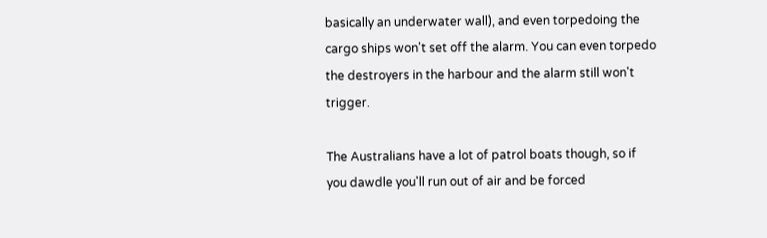basically an underwater wall), and even torpedoing the cargo ships won't set off the alarm. You can even torpedo the destroyers in the harbour and the alarm still won't trigger.

The Australians have a lot of patrol boats though, so if you dawdle you'll run out of air and be forced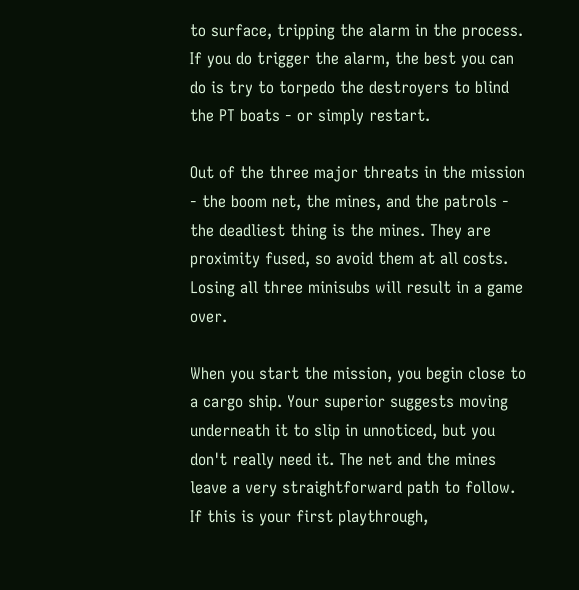to surface, tripping the alarm in the process. If you do trigger the alarm, the best you can do is try to torpedo the destroyers to blind the PT boats - or simply restart.

Out of the three major threats in the mission - the boom net, the mines, and the patrols - the deadliest thing is the mines. They are proximity fused, so avoid them at all costs. Losing all three minisubs will result in a game over.

When you start the mission, you begin close to a cargo ship. Your superior suggests moving underneath it to slip in unnoticed, but you don't really need it. The net and the mines leave a very straightforward path to follow. If this is your first playthrough,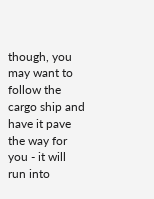though, you may want to follow the cargo ship and have it pave the way for you - it will run into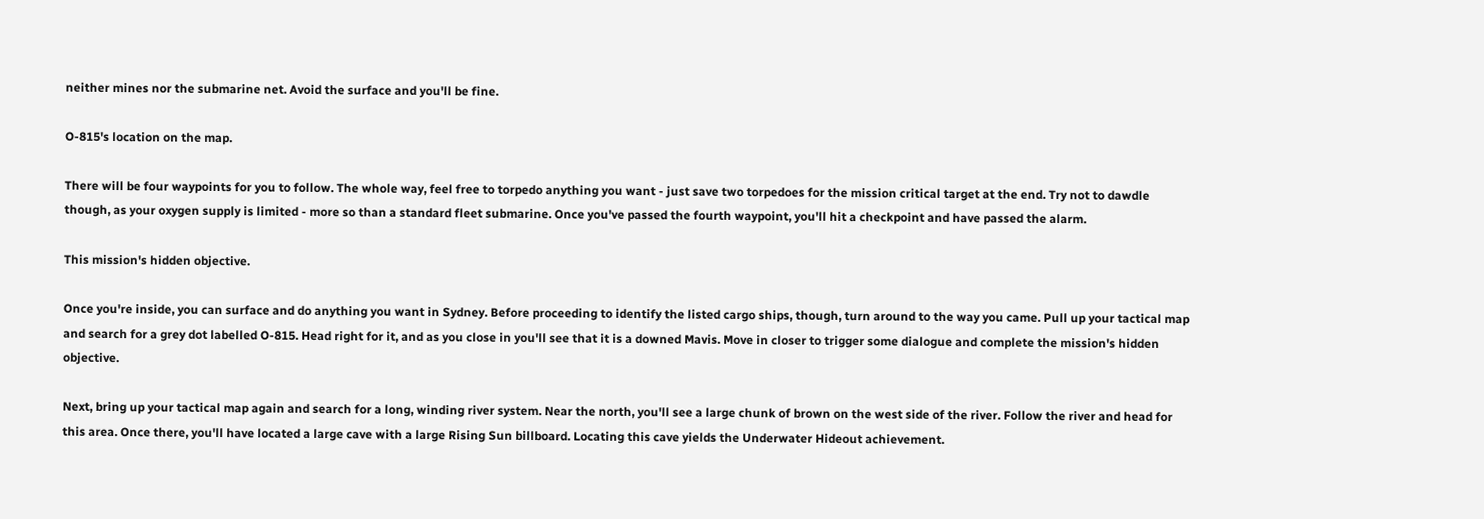neither mines nor the submarine net. Avoid the surface and you'll be fine.

O-815's location on the map.

There will be four waypoints for you to follow. The whole way, feel free to torpedo anything you want - just save two torpedoes for the mission critical target at the end. Try not to dawdle though, as your oxygen supply is limited - more so than a standard fleet submarine. Once you've passed the fourth waypoint, you'll hit a checkpoint and have passed the alarm.

This mission's hidden objective.

Once you're inside, you can surface and do anything you want in Sydney. Before proceeding to identify the listed cargo ships, though, turn around to the way you came. Pull up your tactical map and search for a grey dot labelled O-815. Head right for it, and as you close in you'll see that it is a downed Mavis. Move in closer to trigger some dialogue and complete the mission's hidden objective.

Next, bring up your tactical map again and search for a long, winding river system. Near the north, you'll see a large chunk of brown on the west side of the river. Follow the river and head for this area. Once there, you'll have located a large cave with a large Rising Sun billboard. Locating this cave yields the Underwater Hideout achievement.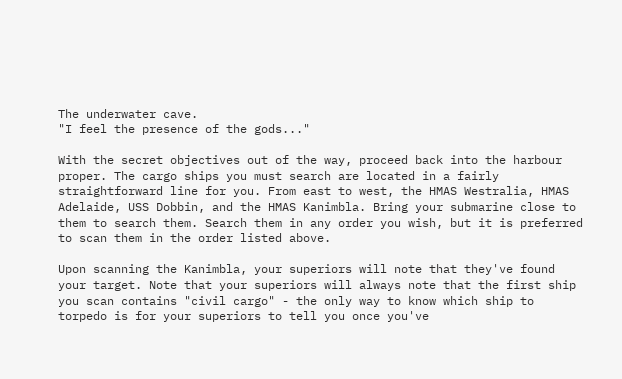The underwater cave.
"I feel the presence of the gods..."

With the secret objectives out of the way, proceed back into the harbour proper. The cargo ships you must search are located in a fairly straightforward line for you. From east to west, the HMAS Westralia, HMAS Adelaide, USS Dobbin, and the HMAS Kanimbla. Bring your submarine close to them to search them. Search them in any order you wish, but it is preferred to scan them in the order listed above.

Upon scanning the Kanimbla, your superiors will note that they've found your target. Note that your superiors will always note that the first ship you scan contains "civil cargo" - the only way to know which ship to torpedo is for your superiors to tell you once you've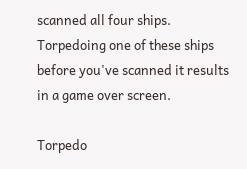scanned all four ships. Torpedoing one of these ships before you've scanned it results in a game over screen.

Torpedo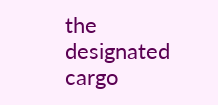the designated cargo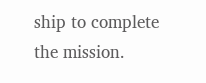ship to complete the mission.